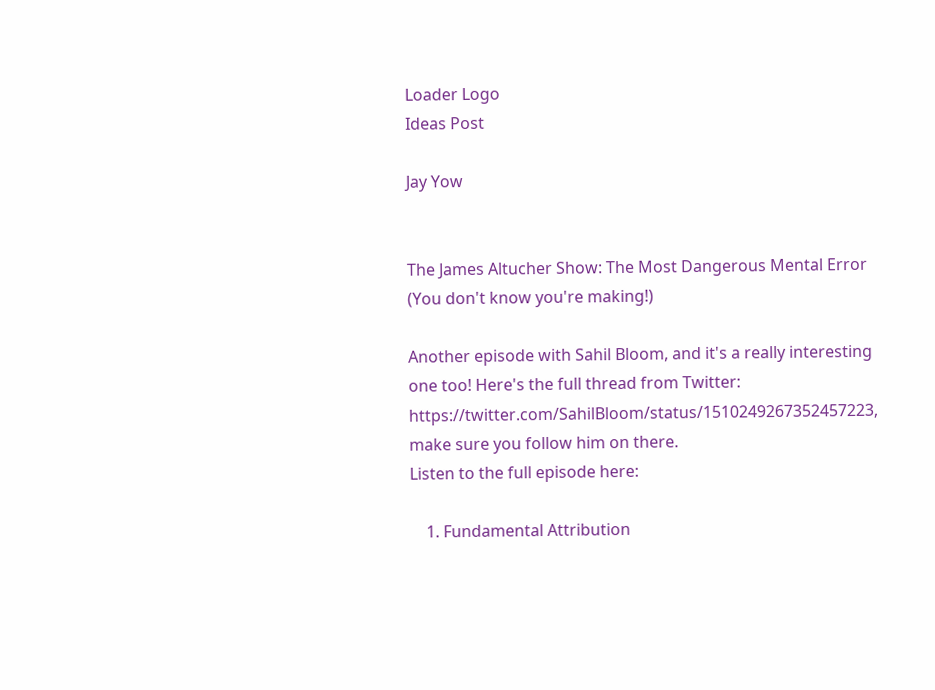Loader Logo
Ideas Post

Jay Yow


The James Altucher Show: The Most Dangerous Mental Error (You don't know you're making!)

Another episode with Sahil Bloom, and it's a really interesting one too! Here's the full thread from Twitter: https://twitter.com/SahilBloom/status/1510249267352457223, make sure you follow him on there.
Listen to the full episode here:

    1. Fundamental Attribution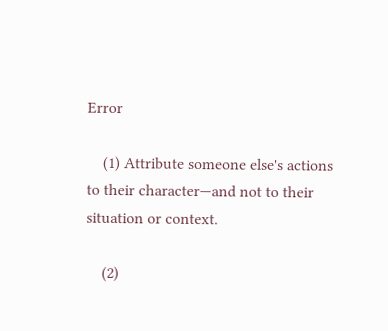Error

    (1) Attribute someone else's actions to their character—and not to their situation or context.

    (2)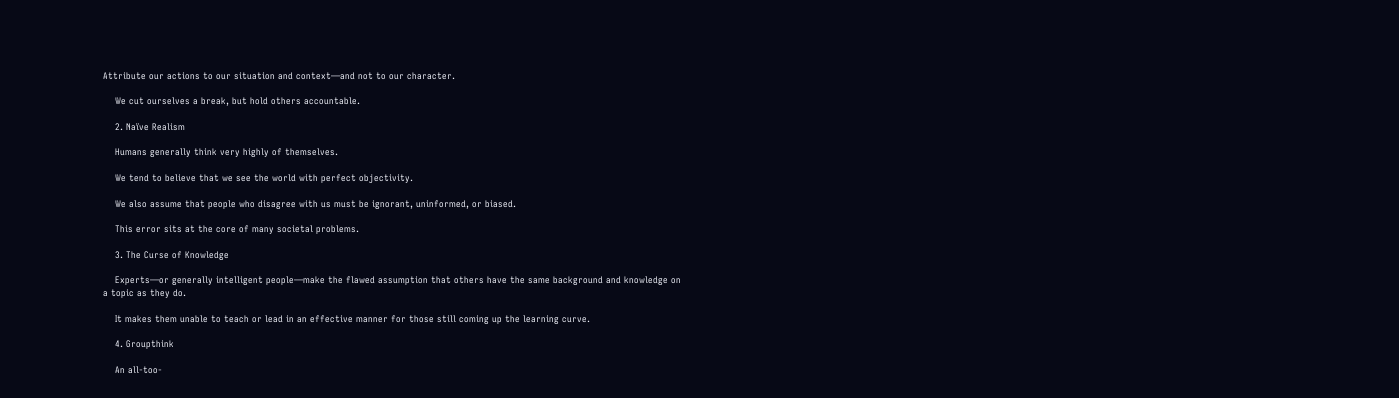Attribute our actions to our situation and context—and not to our character.

    We cut ourselves a break, but hold others accountable.

    2. Naïve Realism

    Humans generally think very highly of themselves.

    We tend to believe that we see the world with perfect objectivity.

    We also assume that people who disagree with us must be ignorant, uninformed, or biased.

    This error sits at the core of many societal problems.

    3. The Curse of Knowledge

    Experts—or generally intelligent people—make the flawed assumption that others have the same background and knowledge on a topic as they do.

    It makes them unable to teach or lead in an effective manner for those still coming up the learning curve.

    4. Groupthink

    An all-too-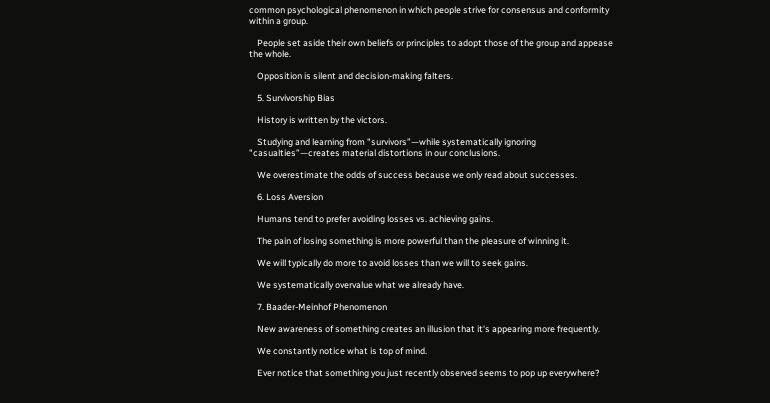common psychological phenomenon in which people strive for consensus and conformity within a group.

    People set aside their own beliefs or principles to adopt those of the group and appease the whole.

    Opposition is silent and decision-making falters.

    5. Survivorship Bias

    History is written by the victors.

    Studying and learning from "survivors”—while systematically ignoring "casualties”—creates material distortions in our conclusions.

    We overestimate the odds of success because we only read about successes.

    6. Loss Aversion

    Humans tend to prefer avoiding losses vs. achieving gains.

    The pain of losing something is more powerful than the pleasure of winning it.

    We will typically do more to avoid losses than we will to seek gains.

    We systematically overvalue what we already have.

    7. Baader-Meinhof Phenomenon

    New awareness of something creates an illusion that it's appearing more frequently.

    We constantly notice what is top of mind.

    Ever notice that something you just recently observed seems to pop up everywhere?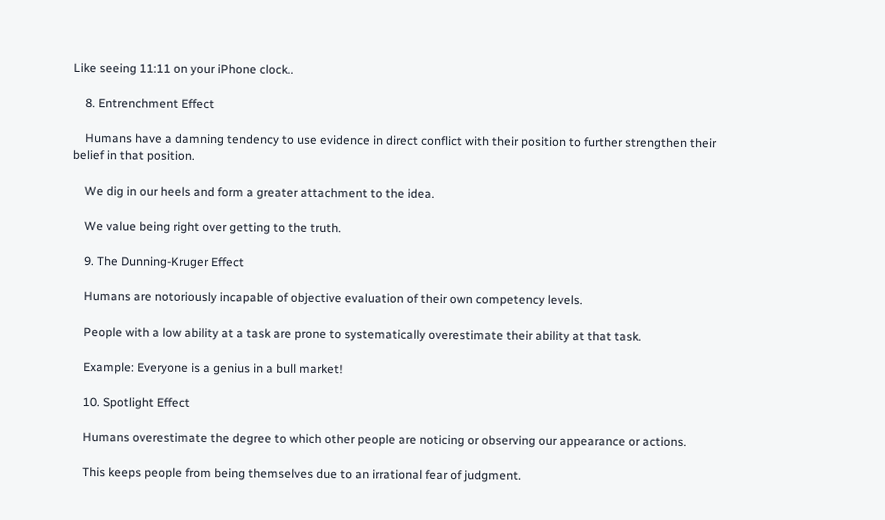Like seeing 11:11 on your iPhone clock..

    8. Entrenchment Effect

    Humans have a damning tendency to use evidence in direct conflict with their position to further strengthen their belief in that position.

    We dig in our heels and form a greater attachment to the idea.

    We value being right over getting to the truth.

    9. The Dunning-Kruger Effect

    Humans are notoriously incapable of objective evaluation of their own competency levels.

    People with a low ability at a task are prone to systematically overestimate their ability at that task.

    Example: Everyone is a genius in a bull market!

    10. Spotlight Effect

    Humans overestimate the degree to which other people are noticing or observing our appearance or actions.

    This keeps people from being themselves due to an irrational fear of judgment.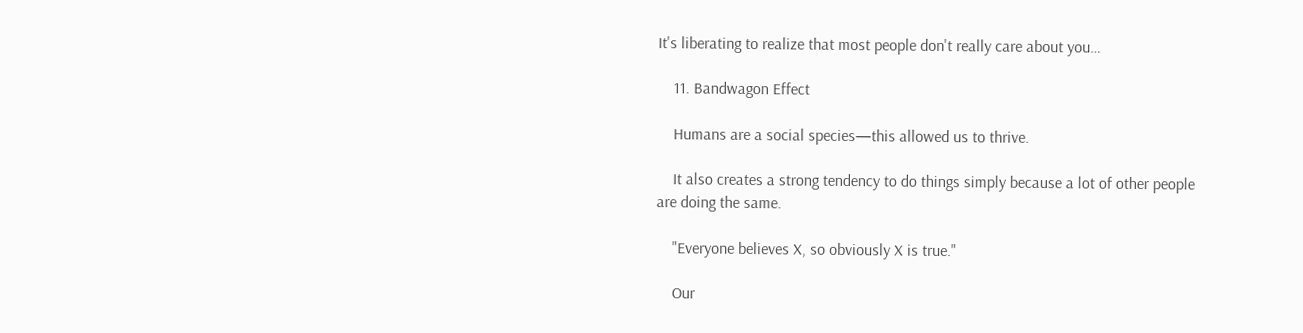It's liberating to realize that most people don't really care about you…

    11. Bandwagon Effect

    Humans are a social species—this allowed us to thrive.

    It also creates a strong tendency to do things simply because a lot of other people are doing the same.

    "Everyone believes X, so obviously X is true."

    Our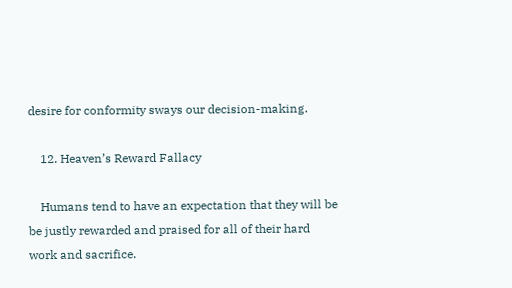desire for conformity sways our decision-making.

    12. Heaven’s Reward Fallacy

    Humans tend to have an expectation that they will be be justly rewarded and praised for all of their hard work and sacrifice.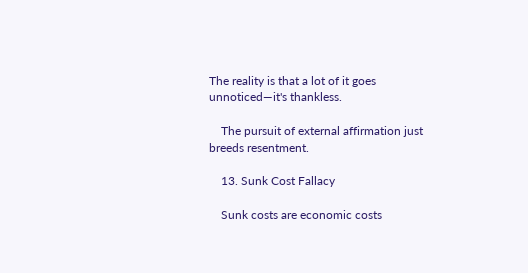The reality is that a lot of it goes unnoticed—it's thankless.

    The pursuit of external affirmation just breeds resentment.

    13. Sunk Cost Fallacy

    Sunk costs are economic costs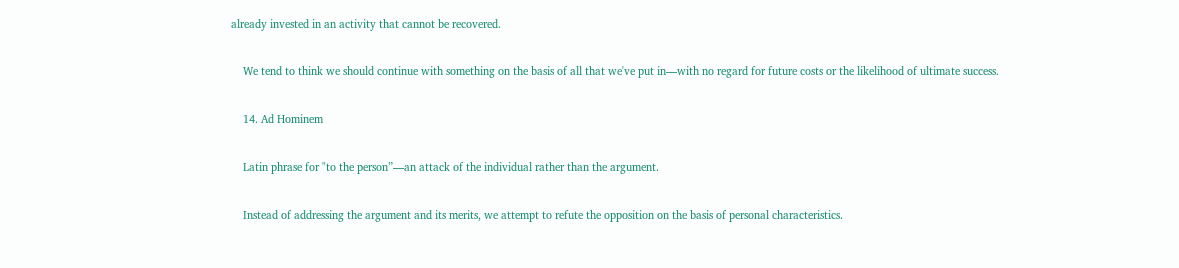already invested in an activity that cannot be recovered.

    We tend to think we should continue with something on the basis of all that we've put in—with no regard for future costs or the likelihood of ultimate success.

    14. Ad Hominem

    Latin phrase for "to the person”—an attack of the individual rather than the argument.

    Instead of addressing the argument and its merits, we attempt to refute the opposition on the basis of personal characteristics.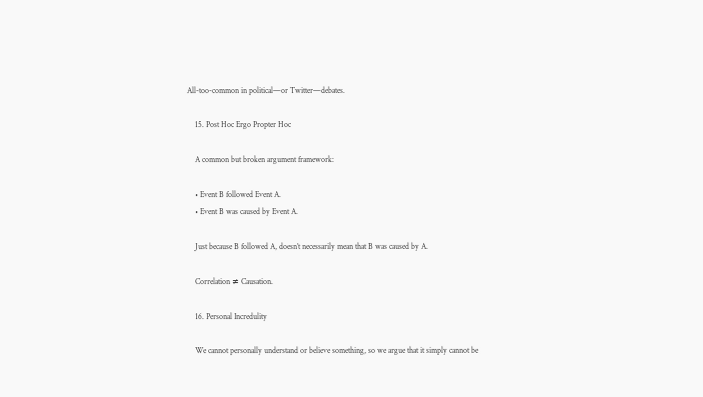All-too-common in political—or Twitter—debates.

    15. Post Hoc Ergo Propter Hoc

    A common but broken argument framework:

    • Event B followed Event A.
    • Event B was caused by Event A.

    Just because B followed A, doesn’t necessarily mean that B was caused by A.

    Correlation ≠ Causation.

    16. Personal Incredulity

    We cannot personally understand or believe something, so we argue that it simply cannot be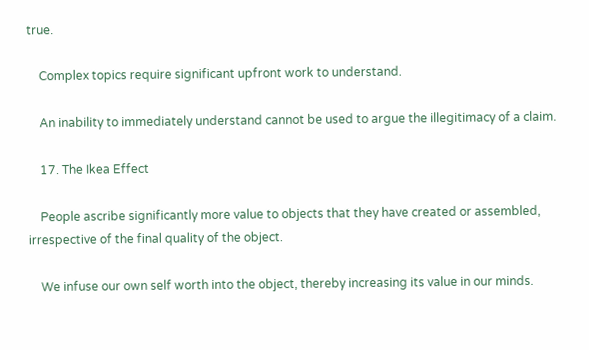true.

    Complex topics require significant upfront work to understand.

    An inability to immediately understand cannot be used to argue the illegitimacy of a claim.

    17. The Ikea Effect

    People ascribe significantly more value to objects that they have created or assembled, irrespective of the final quality of the object.

    We infuse our own self worth into the object, thereby increasing its value in our minds.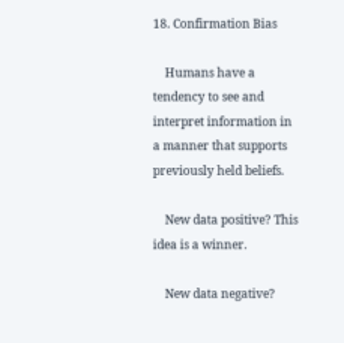18. Confirmation Bias

    Humans have a tendency to see and interpret information in a manner that supports previously held beliefs.

    New data positive? This idea is a winner.

    New data negative?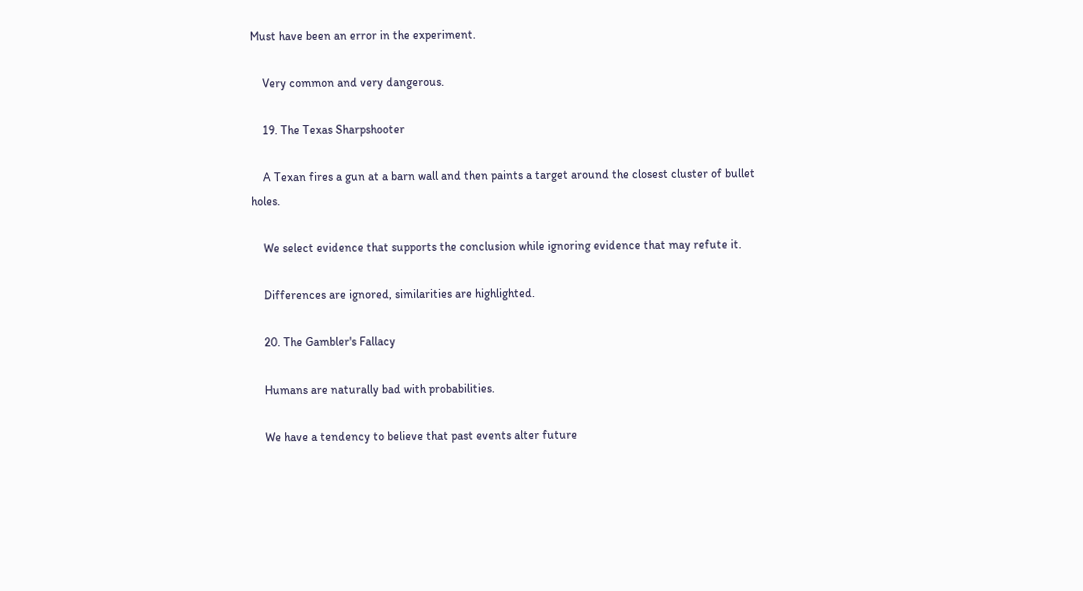Must have been an error in the experiment.

    Very common and very dangerous.

    19. The Texas Sharpshooter

    A Texan fires a gun at a barn wall and then paints a target around the closest cluster of bullet holes.

    We select evidence that supports the conclusion while ignoring evidence that may refute it.

    Differences are ignored, similarities are highlighted.

    20. The Gambler's Fallacy

    Humans are naturally bad with probabilities.

    We have a tendency to believe that past events alter future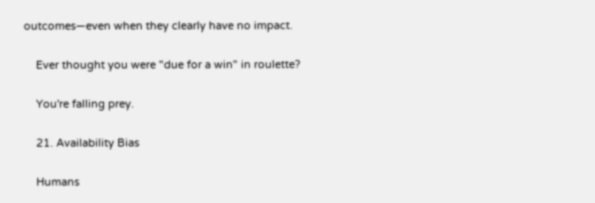outcomes—even when they clearly have no impact.

    Ever thought you were "due for a win" in roulette?

    You're falling prey.

    21. Availability Bias

    Humans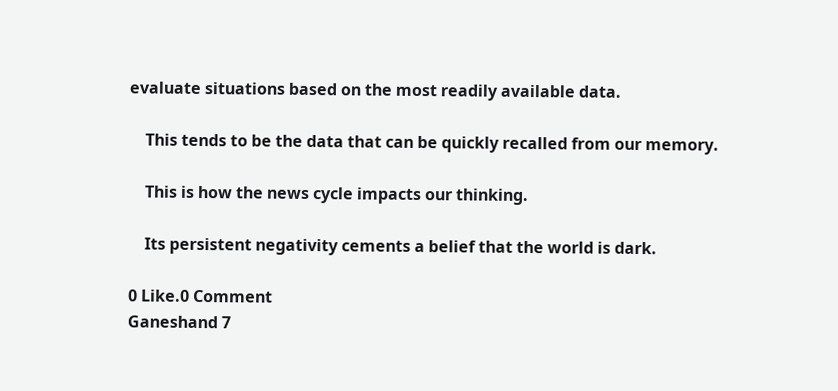evaluate situations based on the most readily available data.

    This tends to be the data that can be quickly recalled from our memory.

    This is how the news cycle impacts our thinking.

    Its persistent negativity cements a belief that the world is dark.

0 Like.0 Comment
Ganeshand 7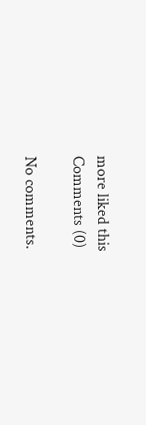more liked this
Comments (0)

No comments.